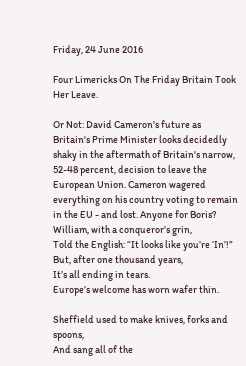Friday, 24 June 2016

Four Limericks On The Friday Britain Took Her Leave.

Or Not: David Cameron's future as Britain's Prime Minister looks decidedly shaky in the aftermath of Britain's narrow, 52-48 percent, decision to leave the European Union. Cameron wagered everything on his country voting to remain in the EU - and lost. Anyone for Boris?
William, with a conqueror’s grin,
Told the English: “It looks like you’re ‘In’!”
But, after one thousand years,
It’s all ending in tears.
Europe’s welcome has worn wafer thin.

Sheffield used to make knives, forks and spoons,
And sang all of the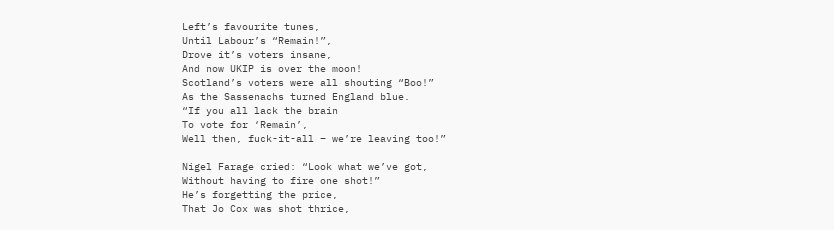Left’s favourite tunes,
Until Labour’s “Remain!”,
Drove it’s voters insane,
And now UKIP is over the moon!
Scotland’s voters were all shouting “Boo!”
As the Sassenachs turned England blue.
“If you all lack the brain
To vote for ‘Remain’,
Well then, fuck-it-all – we’re leaving too!”

Nigel Farage cried: “Look what we’ve got,
Without having to fire one shot!”
He’s forgetting the price,
That Jo Cox was shot thrice,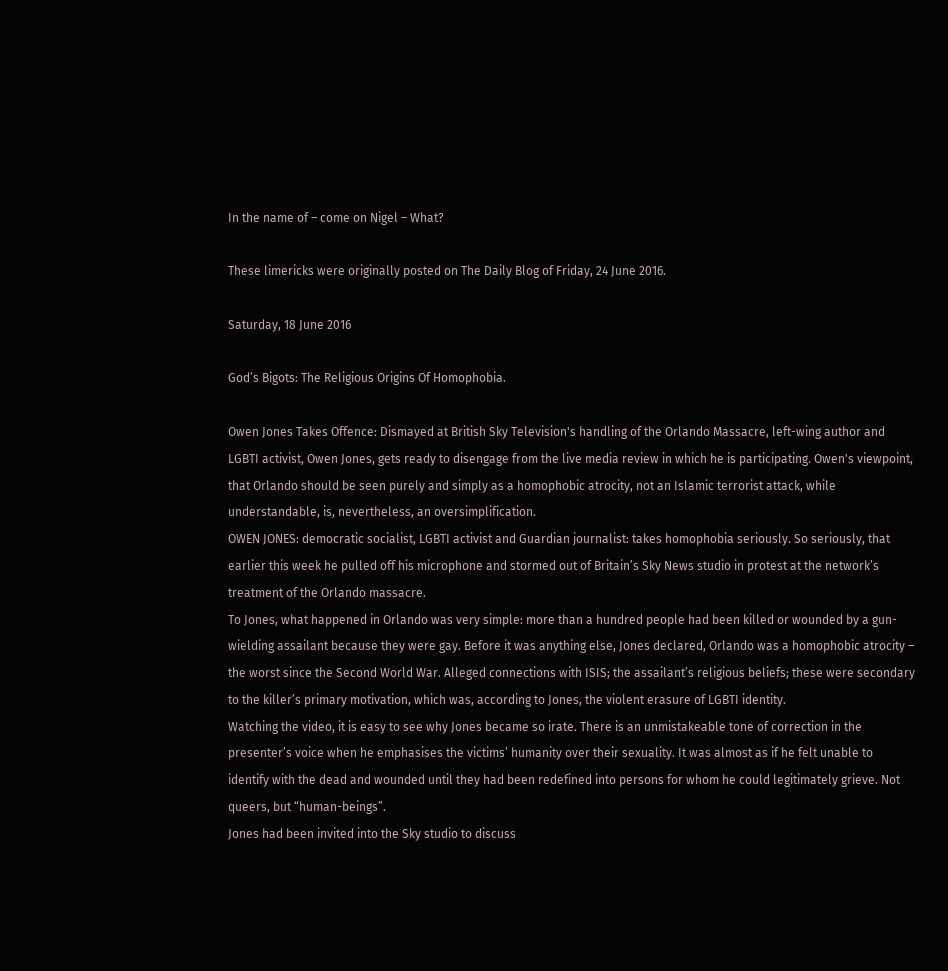In the name of – come on Nigel – What?

These limericks were originally posted on The Daily Blog of Friday, 24 June 2016.

Saturday, 18 June 2016

God’s Bigots: The Religious Origins Of Homophobia.

Owen Jones Takes Offence: Dismayed at British Sky Television's handling of the Orlando Massacre, left-wing author and LGBTI activist, Owen Jones, gets ready to disengage from the live media review in which he is participating. Owen's viewpoint, that Orlando should be seen purely and simply as a homophobic atrocity, not an Islamic terrorist attack, while understandable, is, nevertheless, an oversimplification.
OWEN JONES: democratic socialist, LGBTI activist and Guardian journalist: takes homophobia seriously. So seriously, that earlier this week he pulled off his microphone and stormed out of Britain’s Sky News studio in protest at the network’s treatment of the Orlando massacre.
To Jones, what happened in Orlando was very simple: more than a hundred people had been killed or wounded by a gun-wielding assailant because they were gay. Before it was anything else, Jones declared, Orlando was a homophobic atrocity – the worst since the Second World War. Alleged connections with ISIS; the assailant’s religious beliefs; these were secondary to the killer’s primary motivation, which was, according to Jones, the violent erasure of LGBTI identity.
Watching the video, it is easy to see why Jones became so irate. There is an unmistakeable tone of correction in the presenter’s voice when he emphasises the victims’ humanity over their sexuality. It was almost as if he felt unable to identify with the dead and wounded until they had been redefined into persons for whom he could legitimately grieve. Not queers, but “human-beings”.
Jones had been invited into the Sky studio to discuss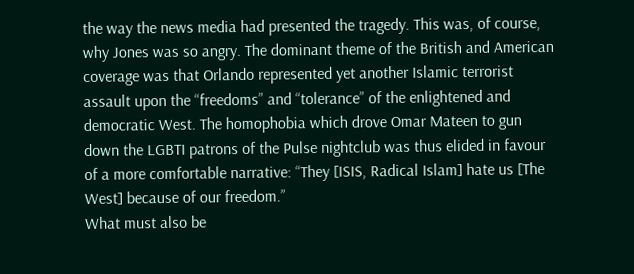the way the news media had presented the tragedy. This was, of course, why Jones was so angry. The dominant theme of the British and American coverage was that Orlando represented yet another Islamic terrorist assault upon the “freedoms” and “tolerance” of the enlightened and democratic West. The homophobia which drove Omar Mateen to gun down the LGBTI patrons of the Pulse nightclub was thus elided in favour of a more comfortable narrative: “They [ISIS, Radical Islam] hate us [The West] because of our freedom.”
What must also be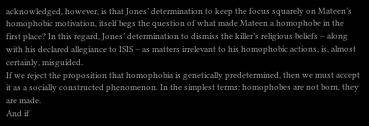acknowledged, however, is that Jones’ determination to keep the focus squarely on Mateen’s homophobic motivation, itself begs the question of what made Mateen a homophobe in the first place? In this regard, Jones’ determination to dismiss the killer’s religious beliefs – along with his declared allegiance to ISIS – as matters irrelevant to his homophobic actions, is, almost certainly, misguided.
If we reject the proposition that homophobia is genetically predetermined, then we must accept it as a socially constructed phenomenon. In the simplest terms: homophobes are not born, they are made.
And if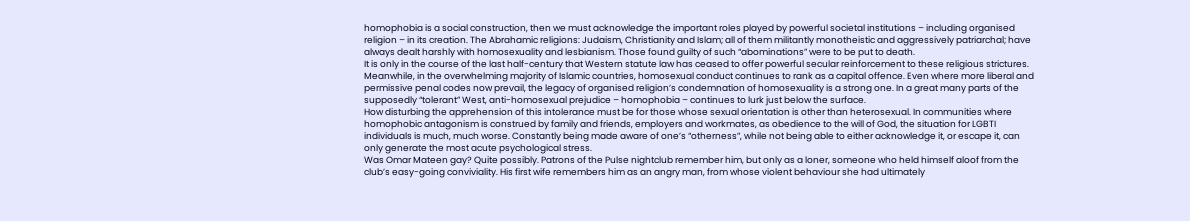homophobia is a social construction, then we must acknowledge the important roles played by powerful societal institutions – including organised religion – in its creation. The Abrahamic religions: Judaism, Christianity and Islam; all of them militantly monotheistic and aggressively patriarchal; have always dealt harshly with homosexuality and lesbianism. Those found guilty of such “abominations” were to be put to death.
It is only in the course of the last half-century that Western statute law has ceased to offer powerful secular reinforcement to these religious strictures. Meanwhile, in the overwhelming majority of Islamic countries, homosexual conduct continues to rank as a capital offence. Even where more liberal and permissive penal codes now prevail, the legacy of organised religion’s condemnation of homosexuality is a strong one. In a great many parts of the supposedly “tolerant” West, anti-homosexual prejudice – homophobia – continues to lurk just below the surface.
How disturbing the apprehension of this intolerance must be for those whose sexual orientation is other than heterosexual. In communities where homophobic antagonism is construed by family and friends, employers and workmates, as obedience to the will of God, the situation for LGBTI individuals is much, much worse. Constantly being made aware of one’s “otherness”, while not being able to either acknowledge it, or escape it, can only generate the most acute psychological stress.
Was Omar Mateen gay? Quite possibly. Patrons of the Pulse nightclub remember him, but only as a loner, someone who held himself aloof from the club’s easy-going conviviality. His first wife remembers him as an angry man, from whose violent behaviour she had ultimately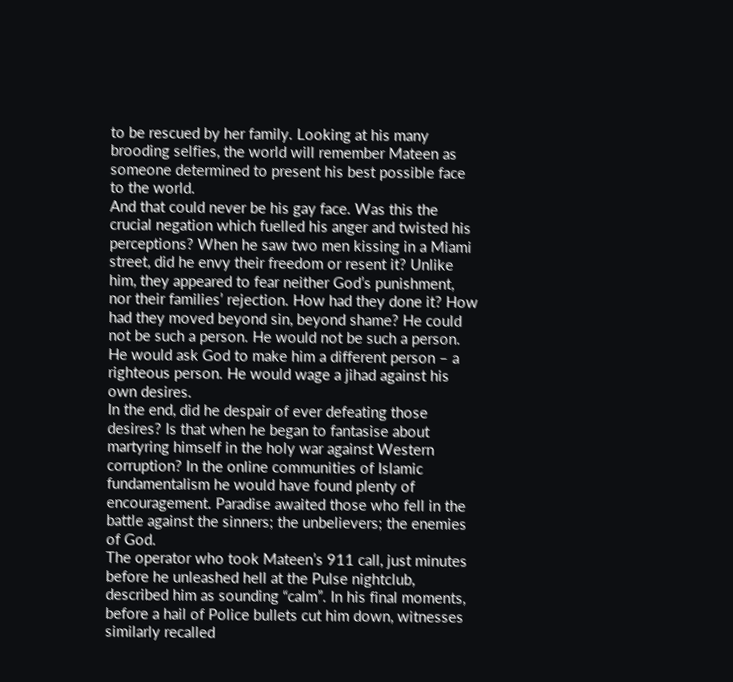to be rescued by her family. Looking at his many brooding selfies, the world will remember Mateen as someone determined to present his best possible face to the world.
And that could never be his gay face. Was this the crucial negation which fuelled his anger and twisted his perceptions? When he saw two men kissing in a Miami street, did he envy their freedom or resent it? Unlike him, they appeared to fear neither God’s punishment, nor their families’ rejection. How had they done it? How had they moved beyond sin, beyond shame? He could not be such a person. He would not be such a person. He would ask God to make him a different person – a righteous person. He would wage a jihad against his own desires.
In the end, did he despair of ever defeating those desires? Is that when he began to fantasise about martyring himself in the holy war against Western corruption? In the online communities of Islamic fundamentalism he would have found plenty of encouragement. Paradise awaited those who fell in the battle against the sinners; the unbelievers; the enemies of God.
The operator who took Mateen’s 911 call, just minutes before he unleashed hell at the Pulse nightclub, described him as sounding “calm”. In his final moments, before a hail of Police bullets cut him down, witnesses similarly recalled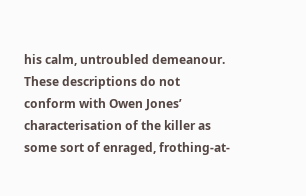his calm, untroubled demeanour.
These descriptions do not conform with Owen Jones’ characterisation of the killer as some sort of enraged, frothing-at-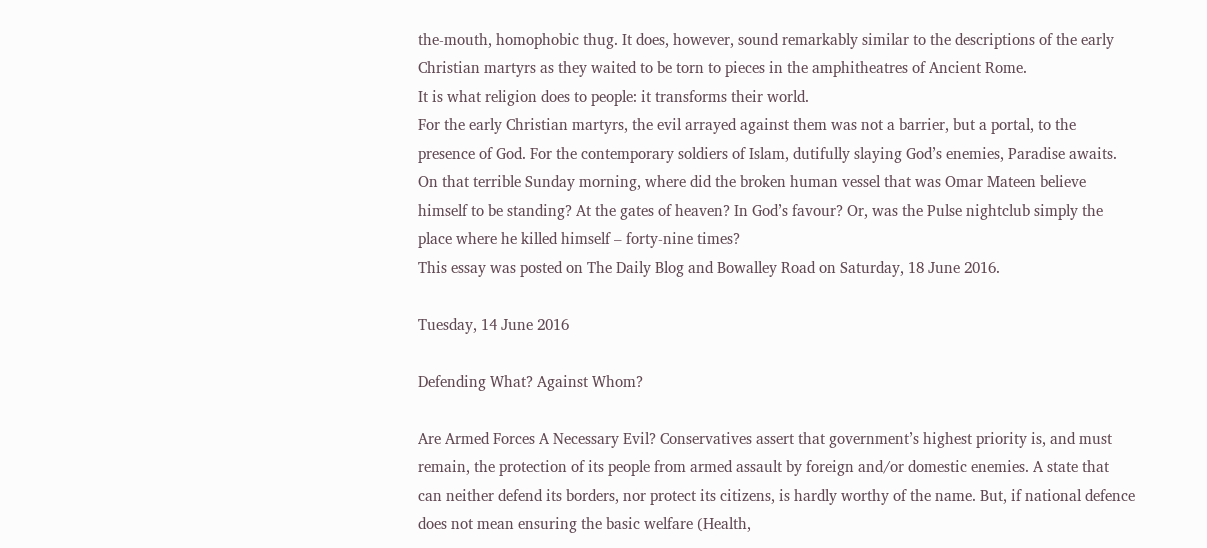the-mouth, homophobic thug. It does, however, sound remarkably similar to the descriptions of the early Christian martyrs as they waited to be torn to pieces in the amphitheatres of Ancient Rome.
It is what religion does to people: it transforms their world.
For the early Christian martyrs, the evil arrayed against them was not a barrier, but a portal, to the presence of God. For the contemporary soldiers of Islam, dutifully slaying God’s enemies, Paradise awaits.
On that terrible Sunday morning, where did the broken human vessel that was Omar Mateen believe himself to be standing? At the gates of heaven? In God’s favour? Or, was the Pulse nightclub simply the place where he killed himself – forty-nine times?
This essay was posted on The Daily Blog and Bowalley Road on Saturday, 18 June 2016.

Tuesday, 14 June 2016

Defending What? Against Whom?

Are Armed Forces A Necessary Evil? Conservatives assert that government’s highest priority is, and must remain, the protection of its people from armed assault by foreign and/or domestic enemies. A state that can neither defend its borders, nor protect its citizens, is hardly worthy of the name. But, if national defence does not mean ensuring the basic welfare (Health,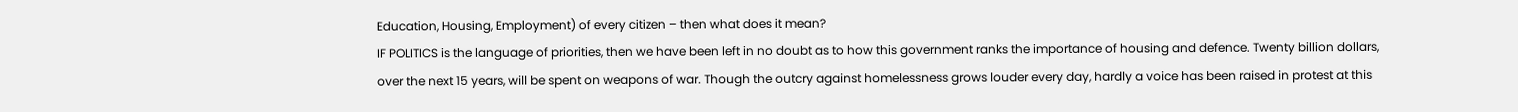Education, Housing, Employment) of every citizen – then what does it mean?
IF POLITICS is the language of priorities, then we have been left in no doubt as to how this government ranks the importance of housing and defence. Twenty billion dollars, over the next 15 years, will be spent on weapons of war. Though the outcry against homelessness grows louder every day, hardly a voice has been raised in protest at this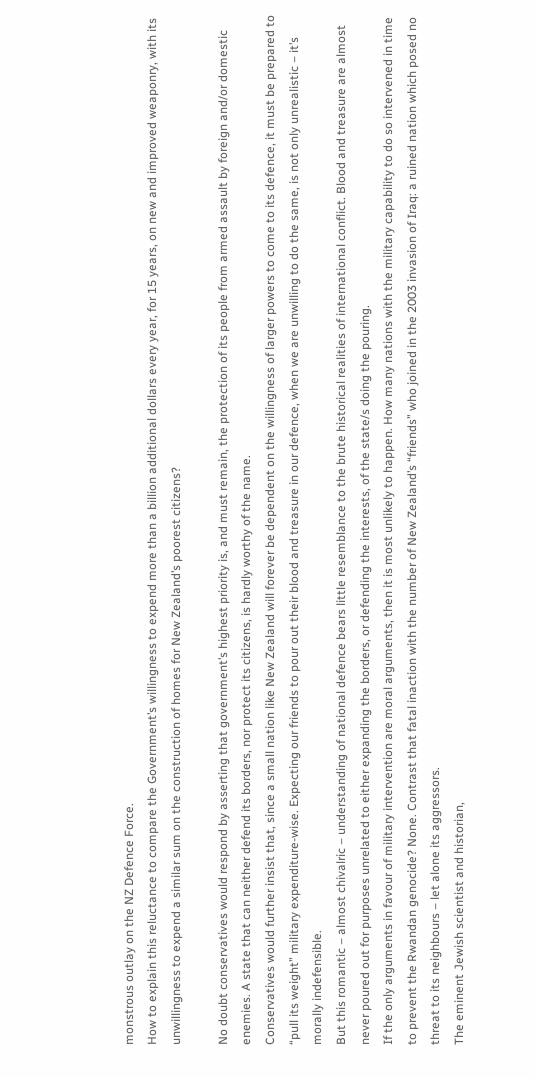monstrous outlay on the NZ Defence Force.
How to explain this reluctance to compare the Government’s willingness to expend more than a billion additional dollars every year, for 15 years, on new and improved weaponry, with its unwillingness to expend a similar sum on the construction of homes for New Zealand’s poorest citizens?

No doubt conservatives would respond by asserting that government’s highest priority is, and must remain, the protection of its people from armed assault by foreign and/or domestic enemies. A state that can neither defend its borders, nor protect its citizens, is hardly worthy of the name.
Conservatives would further insist that, since a small nation like New Zealand will forever be dependent on the willingness of larger powers to come to its defence, it must be prepared to “pull its weight” military expenditure-wise. Expecting our friends to pour out their blood and treasure in our defence, when we are unwilling to do the same, is not only unrealistic – it’s morally indefensible.
But this romantic – almost chivalric – understanding of national defence bears little resemblance to the brute historical realities of international conflict. Blood and treasure are almost never poured out for purposes unrelated to either expanding the borders, or defending the interests, of the state/s doing the pouring.
If the only arguments in favour of military intervention are moral arguments, then it is most unlikely to happen. How many nations with the military capability to do so intervened in time to prevent the Rwandan genocide? None. Contrast that fatal inaction with the number of New Zealand’s “friends” who joined in the 2003 invasion of Iraq: a ruined nation which posed no threat to its neighbours – let alone its aggressors.
The eminent Jewish scientist and historian,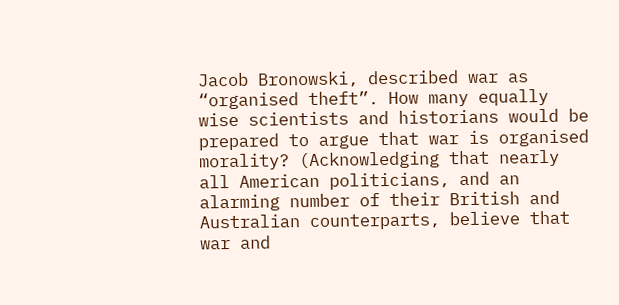Jacob Bronowski, described war as “organised theft”. How many equally wise scientists and historians would be prepared to argue that war is organised morality? (Acknowledging that nearly all American politicians, and an alarming number of their British and Australian counterparts, believe that war and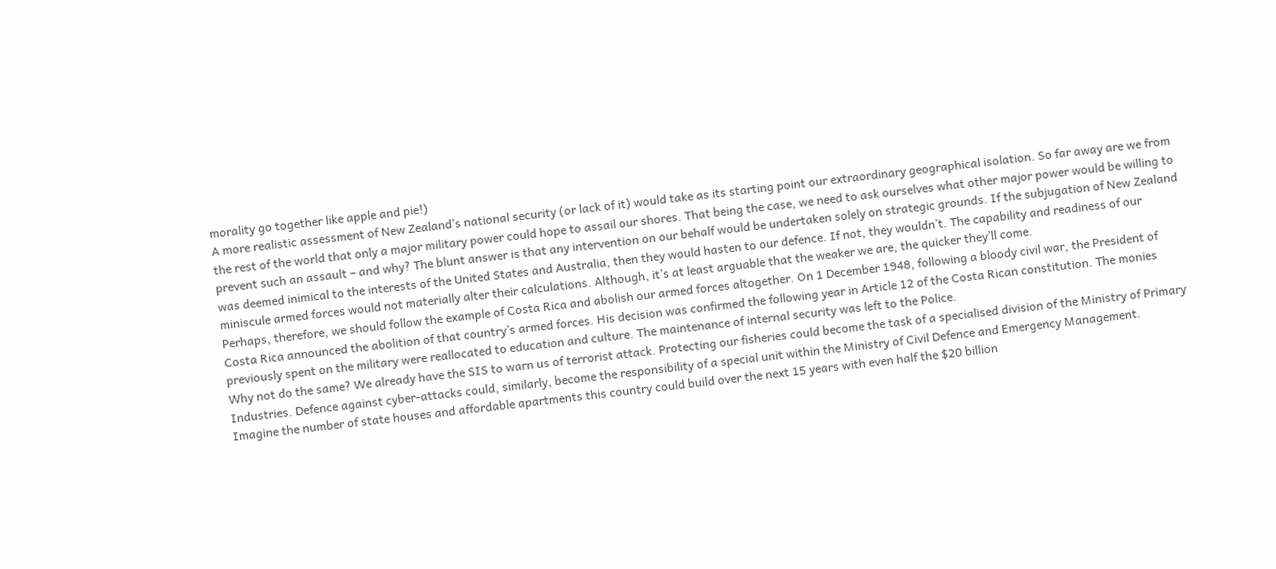morality go together like apple and pie!)
A more realistic assessment of New Zealand’s national security (or lack of it) would take as its starting point our extraordinary geographical isolation. So far away are we from the rest of the world that only a major military power could hope to assail our shores. That being the case, we need to ask ourselves what other major power would be willing to prevent such an assault – and why? The blunt answer is that any intervention on our behalf would be undertaken solely on strategic grounds. If the subjugation of New Zealand was deemed inimical to the interests of the United States and Australia, then they would hasten to our defence. If not, they wouldn’t. The capability and readiness of our miniscule armed forces would not materially alter their calculations. Although, it’s at least arguable that the weaker we are, the quicker they’ll come.
Perhaps, therefore, we should follow the example of Costa Rica and abolish our armed forces altogether. On 1 December 1948, following a bloody civil war, the President of Costa Rica announced the abolition of that country’s armed forces. His decision was confirmed the following year in Article 12 of the Costa Rican constitution. The monies previously spent on the military were reallocated to education and culture. The maintenance of internal security was left to the Police.
Why not do the same? We already have the SIS to warn us of terrorist attack. Protecting our fisheries could become the task of a specialised division of the Ministry of Primary Industries. Defence against cyber-attacks could, similarly, become the responsibility of a special unit within the Ministry of Civil Defence and Emergency Management.
Imagine the number of state houses and affordable apartments this country could build over the next 15 years with even half the $20 billion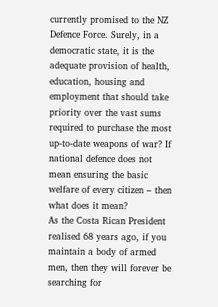currently promised to the NZ Defence Force. Surely, in a democratic state, it is the adequate provision of health, education, housing and employment that should take priority over the vast sums required to purchase the most up-to-date weapons of war? If national defence does not mean ensuring the basic welfare of every citizen – then what does it mean?
As the Costa Rican President realised 68 years ago, if you maintain a body of armed men, then they will forever be searching for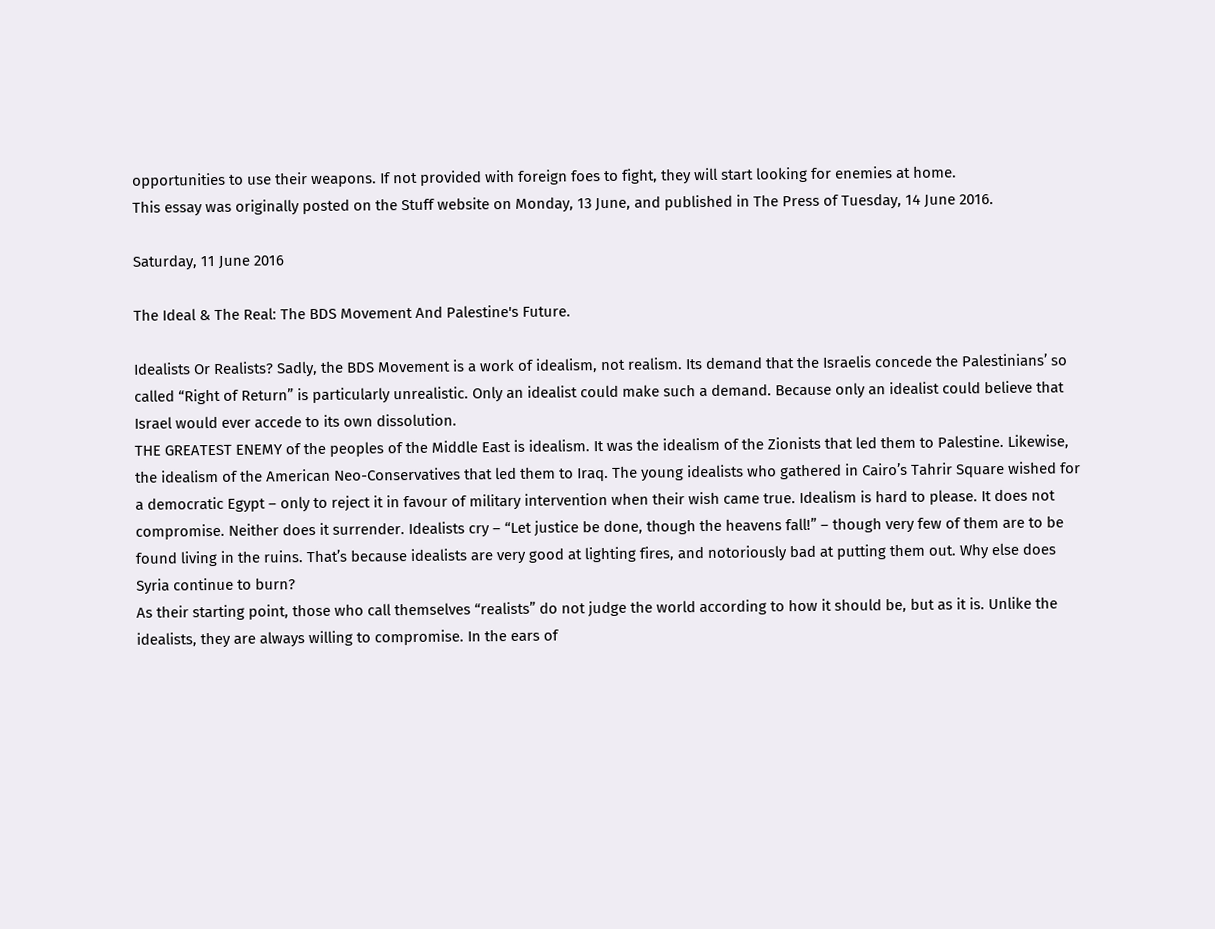opportunities to use their weapons. If not provided with foreign foes to fight, they will start looking for enemies at home.
This essay was originally posted on the Stuff website on Monday, 13 June, and published in The Press of Tuesday, 14 June 2016.

Saturday, 11 June 2016

The Ideal & The Real: The BDS Movement And Palestine's Future.

Idealists Or Realists? Sadly, the BDS Movement is a work of idealism, not realism. Its demand that the Israelis concede the Palestinians’ so called “Right of Return” is particularly unrealistic. Only an idealist could make such a demand. Because only an idealist could believe that Israel would ever accede to its own dissolution.
THE GREATEST ENEMY of the peoples of the Middle East is idealism. It was the idealism of the Zionists that led them to Palestine. Likewise, the idealism of the American Neo-Conservatives that led them to Iraq. The young idealists who gathered in Cairo’s Tahrir Square wished for a democratic Egypt – only to reject it in favour of military intervention when their wish came true. Idealism is hard to please. It does not compromise. Neither does it surrender. Idealists cry – “Let justice be done, though the heavens fall!” – though very few of them are to be found living in the ruins. That’s because idealists are very good at lighting fires, and notoriously bad at putting them out. Why else does Syria continue to burn?
As their starting point, those who call themselves “realists” do not judge the world according to how it should be, but as it is. Unlike the idealists, they are always willing to compromise. In the ears of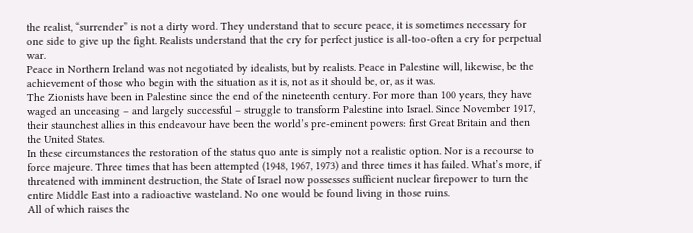the realist, “surrender” is not a dirty word. They understand that to secure peace, it is sometimes necessary for one side to give up the fight. Realists understand that the cry for perfect justice is all-too-often a cry for perpetual war.
Peace in Northern Ireland was not negotiated by idealists, but by realists. Peace in Palestine will, likewise, be the achievement of those who begin with the situation as it is, not as it should be, or, as it was.
The Zionists have been in Palestine since the end of the nineteenth century. For more than 100 years, they have waged an unceasing – and largely successful – struggle to transform Palestine into Israel. Since November 1917, their staunchest allies in this endeavour have been the world’s pre-eminent powers: first Great Britain and then the United States.
In these circumstances the restoration of the status quo ante is simply not a realistic option. Nor is a recourse to force majeure. Three times that has been attempted (1948, 1967, 1973) and three times it has failed. What’s more, if threatened with imminent destruction, the State of Israel now possesses sufficient nuclear firepower to turn the entire Middle East into a radioactive wasteland. No one would be found living in those ruins.
All of which raises the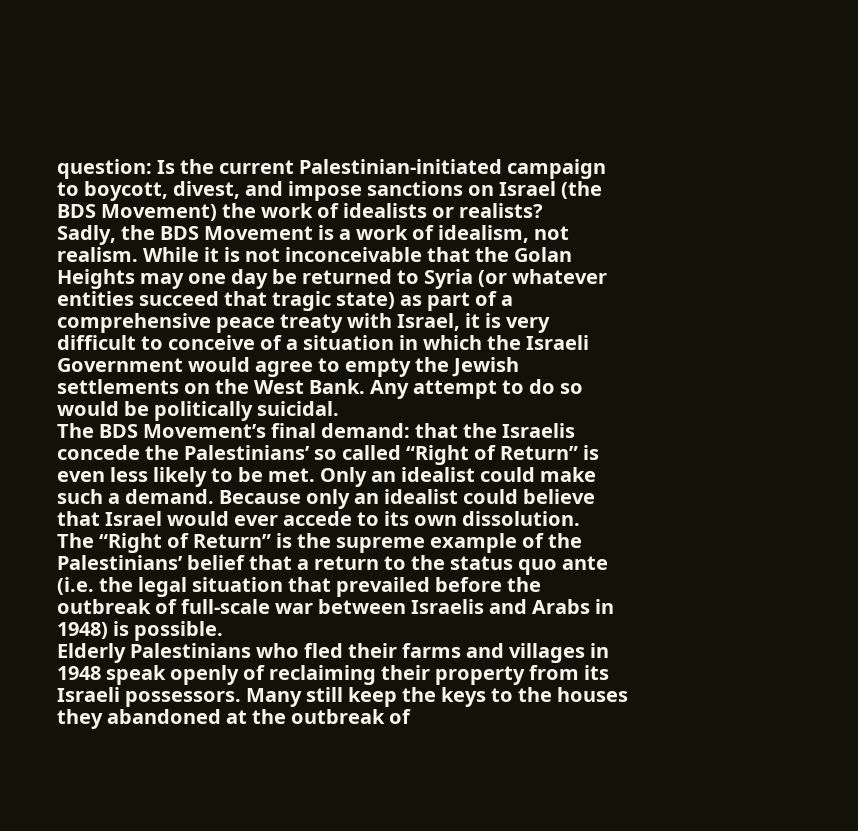question: Is the current Palestinian-initiated campaign to boycott, divest, and impose sanctions on Israel (the BDS Movement) the work of idealists or realists?
Sadly, the BDS Movement is a work of idealism, not realism. While it is not inconceivable that the Golan Heights may one day be returned to Syria (or whatever entities succeed that tragic state) as part of a comprehensive peace treaty with Israel, it is very difficult to conceive of a situation in which the Israeli Government would agree to empty the Jewish settlements on the West Bank. Any attempt to do so would be politically suicidal.
The BDS Movement’s final demand: that the Israelis concede the Palestinians’ so called “Right of Return” is even less likely to be met. Only an idealist could make such a demand. Because only an idealist could believe that Israel would ever accede to its own dissolution.
The “Right of Return” is the supreme example of the Palestinians’ belief that a return to the status quo ante (i.e. the legal situation that prevailed before the outbreak of full-scale war between Israelis and Arabs in 1948) is possible.
Elderly Palestinians who fled their farms and villages in 1948 speak openly of reclaiming their property from its Israeli possessors. Many still keep the keys to the houses they abandoned at the outbreak of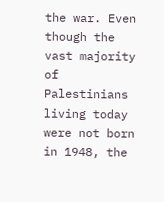the war. Even though the vast majority of Palestinians living today were not born in 1948, the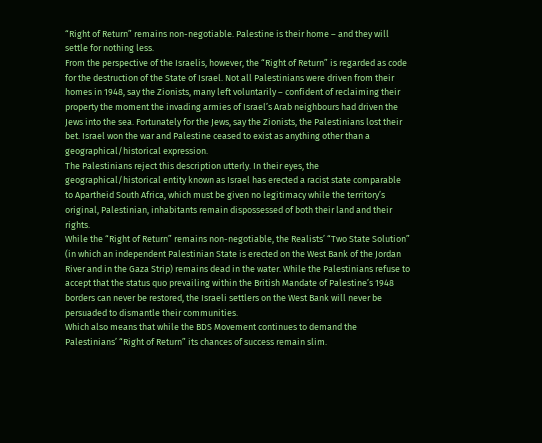“Right of Return” remains non-negotiable. Palestine is their home – and they will settle for nothing less.
From the perspective of the Israelis, however, the “Right of Return” is regarded as code for the destruction of the State of Israel. Not all Palestinians were driven from their homes in 1948, say the Zionists, many left voluntarily – confident of reclaiming their property the moment the invading armies of Israel’s Arab neighbours had driven the Jews into the sea. Fortunately for the Jews, say the Zionists, the Palestinians lost their bet. Israel won the war and Palestine ceased to exist as anything other than a geographical/historical expression.
The Palestinians reject this description utterly. In their eyes, the geographical/historical entity known as Israel has erected a racist state comparable to Apartheid South Africa, which must be given no legitimacy while the territory’s original, Palestinian, inhabitants remain dispossessed of both their land and their rights.
While the “Right of Return” remains non-negotiable, the Realists’ “Two State Solution” (in which an independent Palestinian State is erected on the West Bank of the Jordan River and in the Gaza Strip) remains dead in the water. While the Palestinians refuse to accept that the status quo prevailing within the British Mandate of Palestine’s 1948 borders can never be restored, the Israeli settlers on the West Bank will never be persuaded to dismantle their communities.
Which also means that while the BDS Movement continues to demand the Palestinians’ “Right of Return” its chances of success remain slim.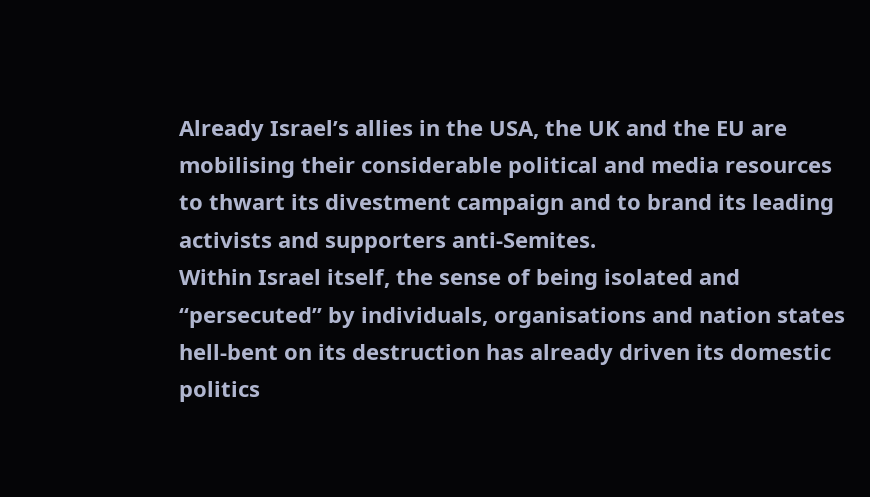Already Israel’s allies in the USA, the UK and the EU are mobilising their considerable political and media resources to thwart its divestment campaign and to brand its leading activists and supporters anti-Semites.
Within Israel itself, the sense of being isolated and “persecuted” by individuals, organisations and nation states hell-bent on its destruction has already driven its domestic politics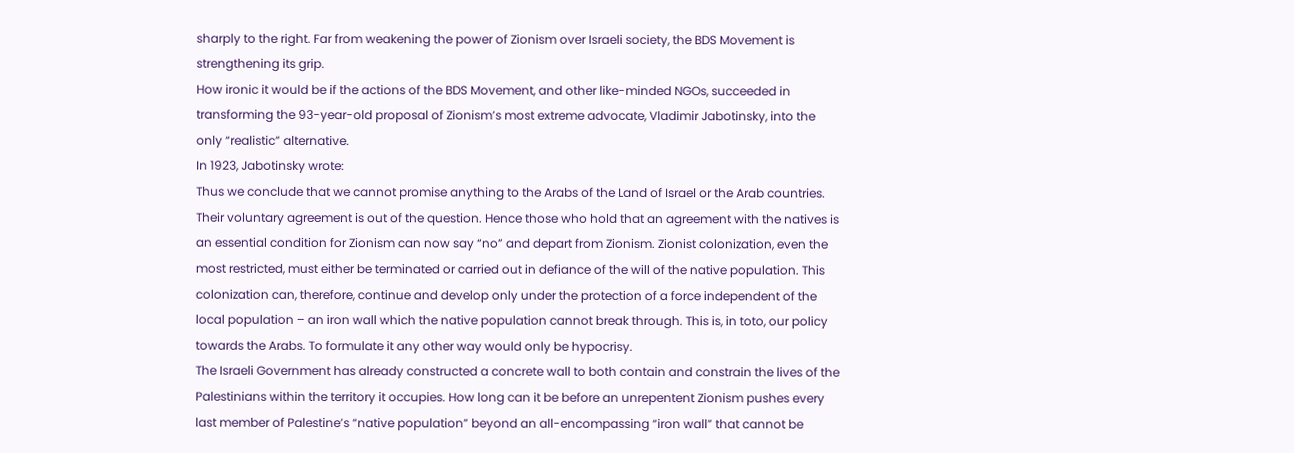sharply to the right. Far from weakening the power of Zionism over Israeli society, the BDS Movement is strengthening its grip.
How ironic it would be if the actions of the BDS Movement, and other like-minded NGOs, succeeded in transforming the 93-year-old proposal of Zionism’s most extreme advocate, Vladimir Jabotinsky, into the only “realistic” alternative.
In 1923, Jabotinsky wrote:
Thus we conclude that we cannot promise anything to the Arabs of the Land of Israel or the Arab countries. Their voluntary agreement is out of the question. Hence those who hold that an agreement with the natives is an essential condition for Zionism can now say “no” and depart from Zionism. Zionist colonization, even the most restricted, must either be terminated or carried out in defiance of the will of the native population. This colonization can, therefore, continue and develop only under the protection of a force independent of the local population – an iron wall which the native population cannot break through. This is, in toto, our policy towards the Arabs. To formulate it any other way would only be hypocrisy.
The Israeli Government has already constructed a concrete wall to both contain and constrain the lives of the Palestinians within the territory it occupies. How long can it be before an unrepentent Zionism pushes every last member of Palestine’s “native population” beyond an all-encompassing “iron wall” that cannot be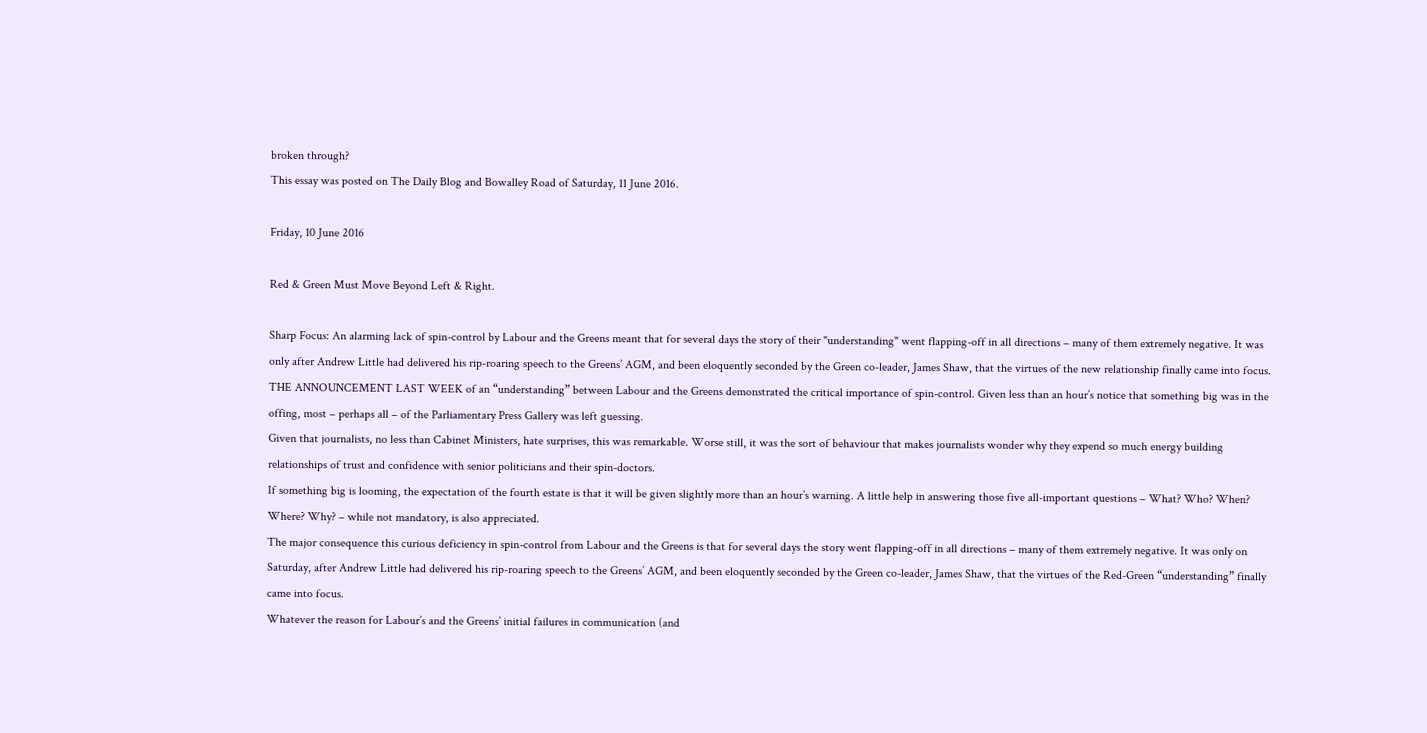broken through?
This essay was posted on The Daily Blog and Bowalley Road of Saturday, 11 June 2016.

Friday, 10 June 2016

Red & Green Must Move Beyond Left & Right.

Sharp Focus: An alarming lack of spin-control by Labour and the Greens meant that for several days the story of their "understanding" went flapping-off in all directions – many of them extremely negative. It was only after Andrew Little had delivered his rip-roaring speech to the Greens’ AGM, and been eloquently seconded by the Green co-leader, James Shaw, that the virtues of the new relationship finally came into focus.
THE ANNOUNCEMENT LAST WEEK of an “understanding” between Labour and the Greens demonstrated the critical importance of spin-control. Given less than an hour’s notice that something big was in the offing, most – perhaps all – of the Parliamentary Press Gallery was left guessing.
Given that journalists, no less than Cabinet Ministers, hate surprises, this was remarkable. Worse still, it was the sort of behaviour that makes journalists wonder why they expend so much energy building relationships of trust and confidence with senior politicians and their spin-doctors.
If something big is looming, the expectation of the fourth estate is that it will be given slightly more than an hour’s warning. A little help in answering those five all-important questions – What? Who? When? Where? Why? – while not mandatory, is also appreciated.
The major consequence this curious deficiency in spin-control from Labour and the Greens is that for several days the story went flapping-off in all directions – many of them extremely negative. It was only on Saturday, after Andrew Little had delivered his rip-roaring speech to the Greens’ AGM, and been eloquently seconded by the Green co-leader, James Shaw, that the virtues of the Red-Green “understanding” finally came into focus.
Whatever the reason for Labour’s and the Greens’ initial failures in communication (and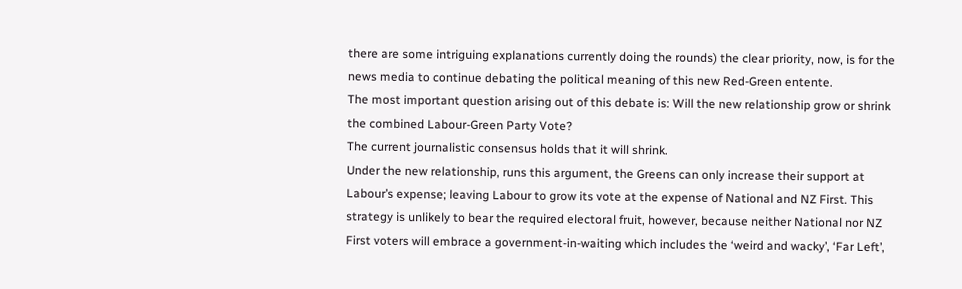there are some intriguing explanations currently doing the rounds) the clear priority, now, is for the news media to continue debating the political meaning of this new Red-Green entente.
The most important question arising out of this debate is: Will the new relationship grow or shrink the combined Labour-Green Party Vote?
The current journalistic consensus holds that it will shrink.
Under the new relationship, runs this argument, the Greens can only increase their support at Labour’s expense; leaving Labour to grow its vote at the expense of National and NZ First. This strategy is unlikely to bear the required electoral fruit, however, because neither National nor NZ First voters will embrace a government-in-waiting which includes the ‘weird and wacky’, ‘Far Left’,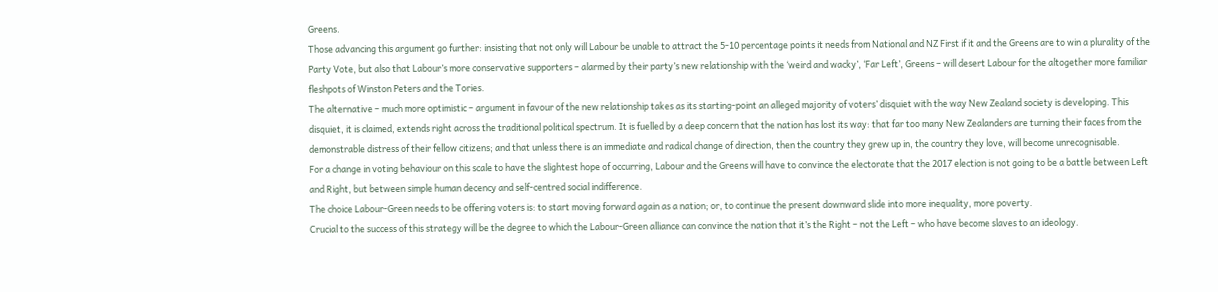Greens.
Those advancing this argument go further: insisting that not only will Labour be unable to attract the 5-10 percentage points it needs from National and NZ First if it and the Greens are to win a plurality of the Party Vote, but also that Labour’s more conservative supporters – alarmed by their party’s new relationship with the ‘weird and wacky’, ‘Far Left’, Greens – will desert Labour for the altogether more familiar fleshpots of Winston Peters and the Tories.
The alternative – much more optimistic – argument in favour of the new relationship takes as its starting-point an alleged majority of voters’ disquiet with the way New Zealand society is developing. This disquiet, it is claimed, extends right across the traditional political spectrum. It is fuelled by a deep concern that the nation has lost its way: that far too many New Zealanders are turning their faces from the demonstrable distress of their fellow citizens; and that unless there is an immediate and radical change of direction, then the country they grew up in, the country they love, will become unrecognisable.
For a change in voting behaviour on this scale to have the slightest hope of occurring, Labour and the Greens will have to convince the electorate that the 2017 election is not going to be a battle between Left and Right, but between simple human decency and self-centred social indifference.
The choice Labour-Green needs to be offering voters is: to start moving forward again as a nation; or, to continue the present downward slide into more inequality, more poverty.
Crucial to the success of this strategy will be the degree to which the Labour-Green alliance can convince the nation that it’s the Right – not the Left – who have become slaves to an ideology.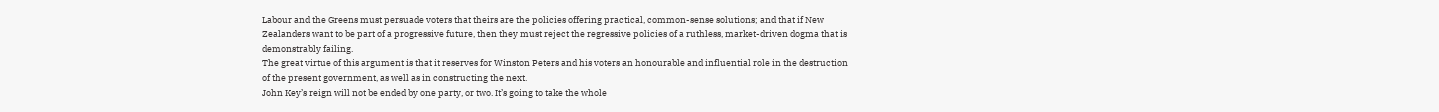Labour and the Greens must persuade voters that theirs are the policies offering practical, common-sense solutions; and that if New Zealanders want to be part of a progressive future, then they must reject the regressive policies of a ruthless, market-driven dogma that is demonstrably failing.
The great virtue of this argument is that it reserves for Winston Peters and his voters an honourable and influential role in the destruction of the present government, as well as in constructing the next.
John Key’s reign will not be ended by one party, or two. It’s going to take the whole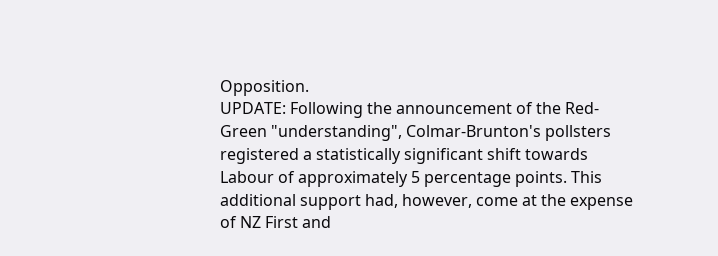Opposition.
UPDATE: Following the announcement of the Red-Green "understanding", Colmar-Brunton's pollsters registered a statistically significant shift towards Labour of approximately 5 percentage points. This additional support had, however, come at the expense of NZ First and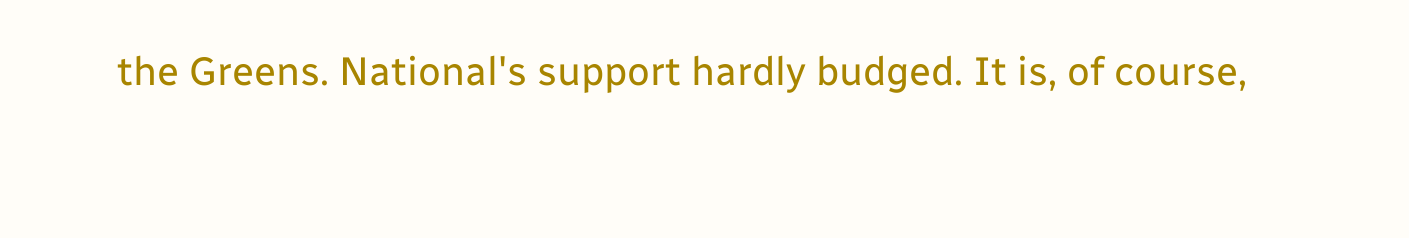the Greens. National's support hardly budged. It is, of course,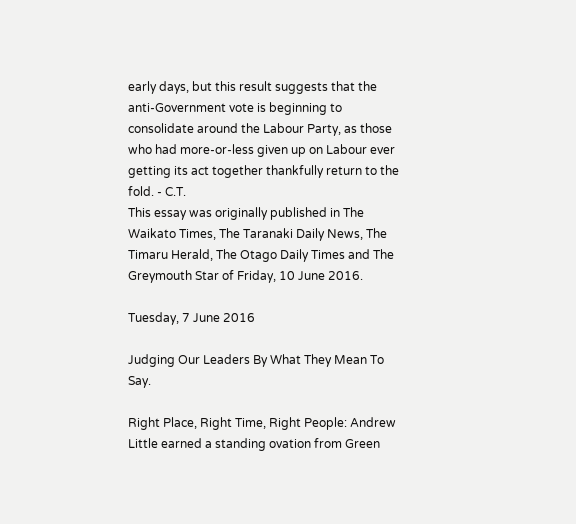early days, but this result suggests that the anti-Government vote is beginning to consolidate around the Labour Party, as those who had more-or-less given up on Labour ever getting its act together thankfully return to the fold. - C.T.
This essay was originally published in The Waikato Times, The Taranaki Daily News, The Timaru Herald, The Otago Daily Times and The Greymouth Star of Friday, 10 June 2016.

Tuesday, 7 June 2016

Judging Our Leaders By What They Mean To Say.

Right Place, Right Time, Right People: Andrew Little earned a standing ovation from Green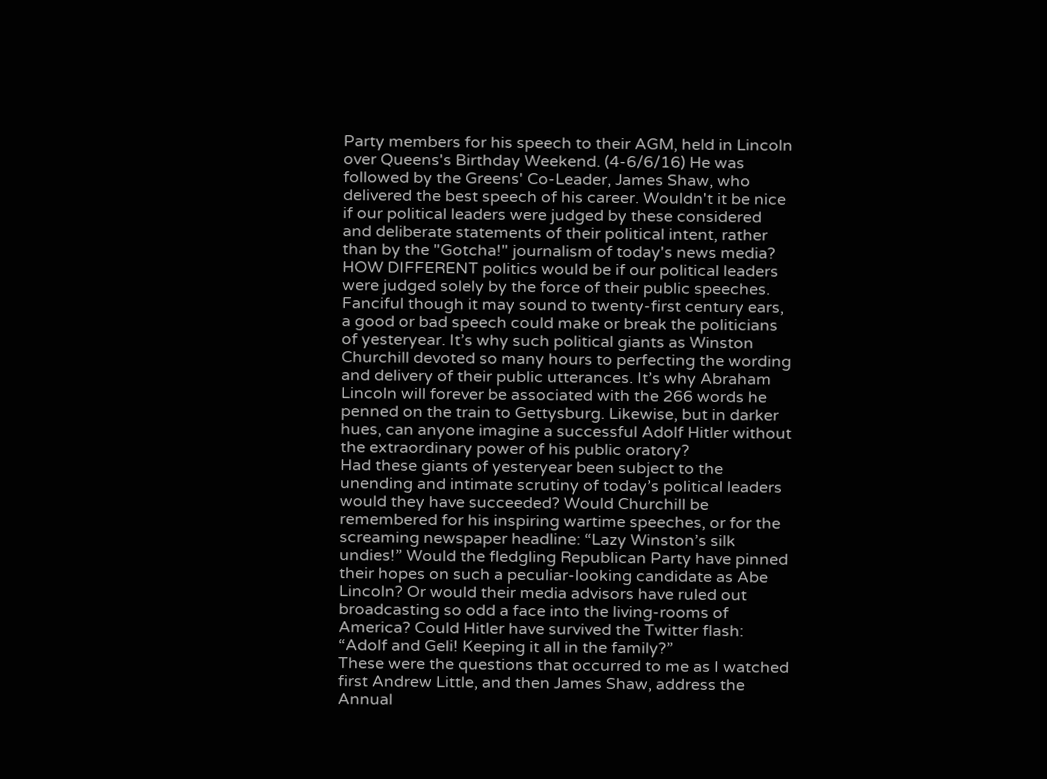Party members for his speech to their AGM, held in Lincoln over Queens's Birthday Weekend. (4-6/6/16) He was followed by the Greens' Co-Leader, James Shaw, who delivered the best speech of his career. Wouldn't it be nice if our political leaders were judged by these considered and deliberate statements of their political intent, rather than by the "Gotcha!" journalism of today's news media?
HOW DIFFERENT politics would be if our political leaders were judged solely by the force of their public speeches. Fanciful though it may sound to twenty-first century ears, a good or bad speech could make or break the politicians of yesteryear. It’s why such political giants as Winston Churchill devoted so many hours to perfecting the wording and delivery of their public utterances. It’s why Abraham Lincoln will forever be associated with the 266 words he penned on the train to Gettysburg. Likewise, but in darker hues, can anyone imagine a successful Adolf Hitler without the extraordinary power of his public oratory?
Had these giants of yesteryear been subject to the unending and intimate scrutiny of today’s political leaders would they have succeeded? Would Churchill be remembered for his inspiring wartime speeches, or for the screaming newspaper headline: “Lazy Winston’s silk undies!” Would the fledgling Republican Party have pinned their hopes on such a peculiar-looking candidate as Abe Lincoln? Or would their media advisors have ruled out broadcasting so odd a face into the living-rooms of America? Could Hitler have survived the Twitter flash: “Adolf and Geli! Keeping it all in the family?”
These were the questions that occurred to me as I watched first Andrew Little, and then James Shaw, address the Annual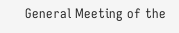General Meeting of the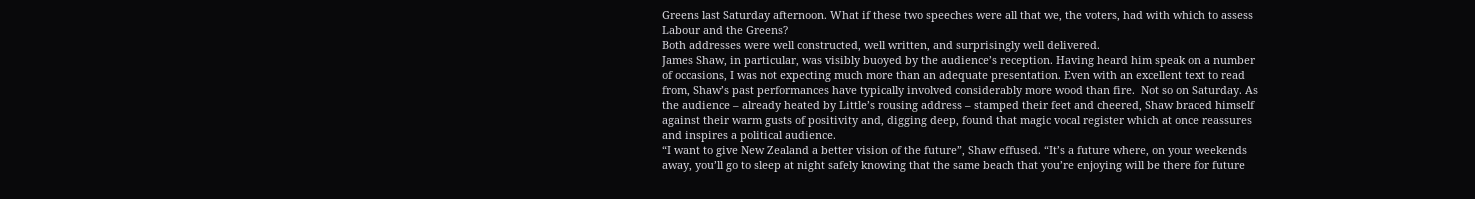Greens last Saturday afternoon. What if these two speeches were all that we, the voters, had with which to assess Labour and the Greens?
Both addresses were well constructed, well written, and surprisingly well delivered.
James Shaw, in particular, was visibly buoyed by the audience’s reception. Having heard him speak on a number of occasions, I was not expecting much more than an adequate presentation. Even with an excellent text to read from, Shaw’s past performances have typically involved considerably more wood than fire.  Not so on Saturday. As the audience – already heated by Little’s rousing address – stamped their feet and cheered, Shaw braced himself against their warm gusts of positivity and, digging deep, found that magic vocal register which at once reassures and inspires a political audience.
“I want to give New Zealand a better vision of the future”, Shaw effused. “It’s a future where, on your weekends away, you’ll go to sleep at night safely knowing that the same beach that you’re enjoying will be there for future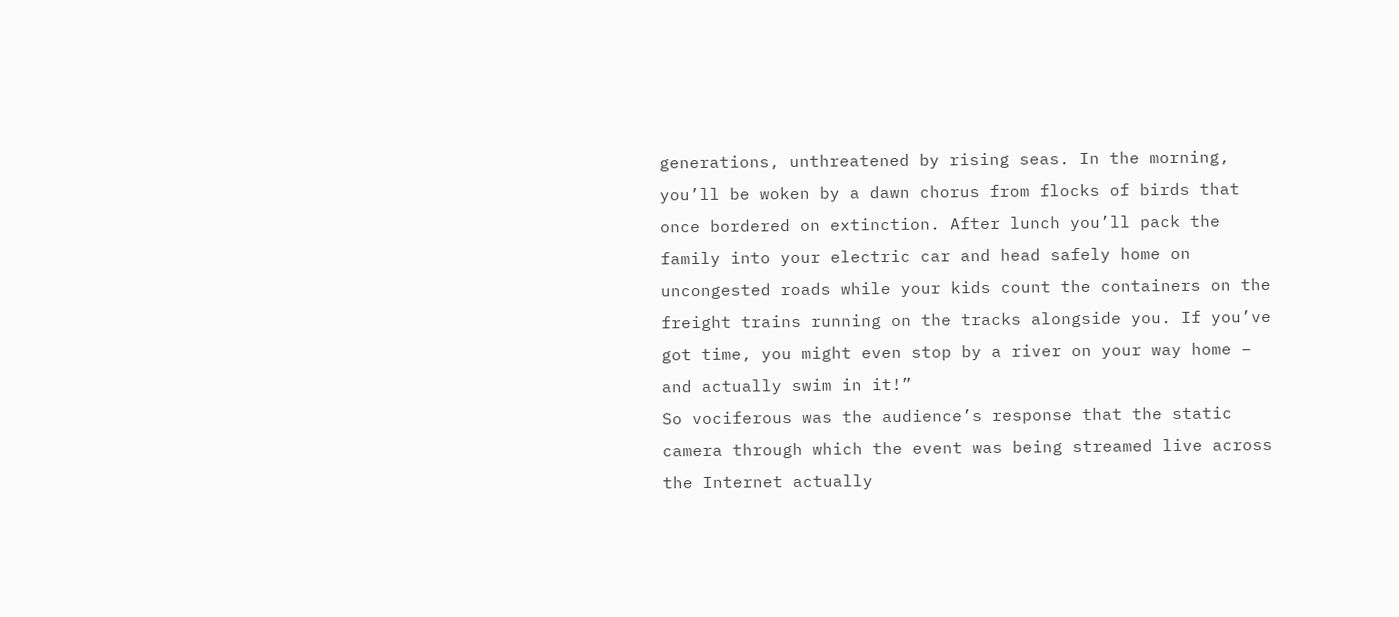generations, unthreatened by rising seas. In the morning, you’ll be woken by a dawn chorus from flocks of birds that once bordered on extinction. After lunch you’ll pack the family into your electric car and head safely home on uncongested roads while your kids count the containers on the freight trains running on the tracks alongside you. If you’ve got time, you might even stop by a river on your way home – and actually swim in it!”
So vociferous was the audience’s response that the static camera through which the event was being streamed live across the Internet actually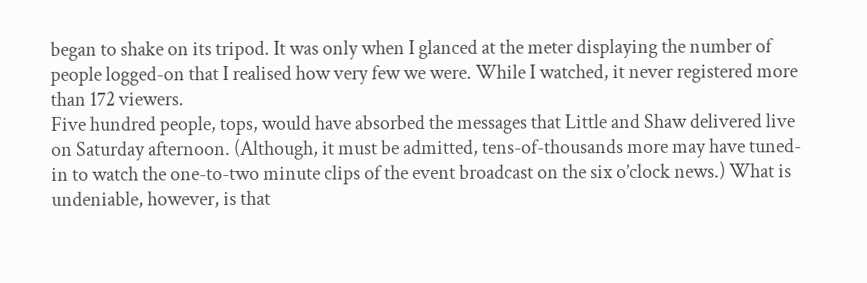began to shake on its tripod. It was only when I glanced at the meter displaying the number of people logged-on that I realised how very few we were. While I watched, it never registered more than 172 viewers.
Five hundred people, tops, would have absorbed the messages that Little and Shaw delivered live on Saturday afternoon. (Although, it must be admitted, tens-of-thousands more may have tuned-in to watch the one-to-two minute clips of the event broadcast on the six o’clock news.) What is undeniable, however, is that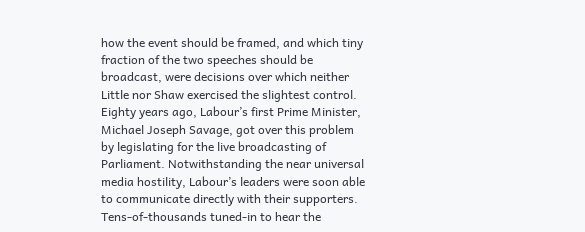how the event should be framed, and which tiny fraction of the two speeches should be broadcast, were decisions over which neither Little nor Shaw exercised the slightest control.
Eighty years ago, Labour’s first Prime Minister, Michael Joseph Savage, got over this problem by legislating for the live broadcasting of Parliament. Notwithstanding the near universal media hostility, Labour’s leaders were soon able to communicate directly with their supporters. Tens-of-thousands tuned-in to hear the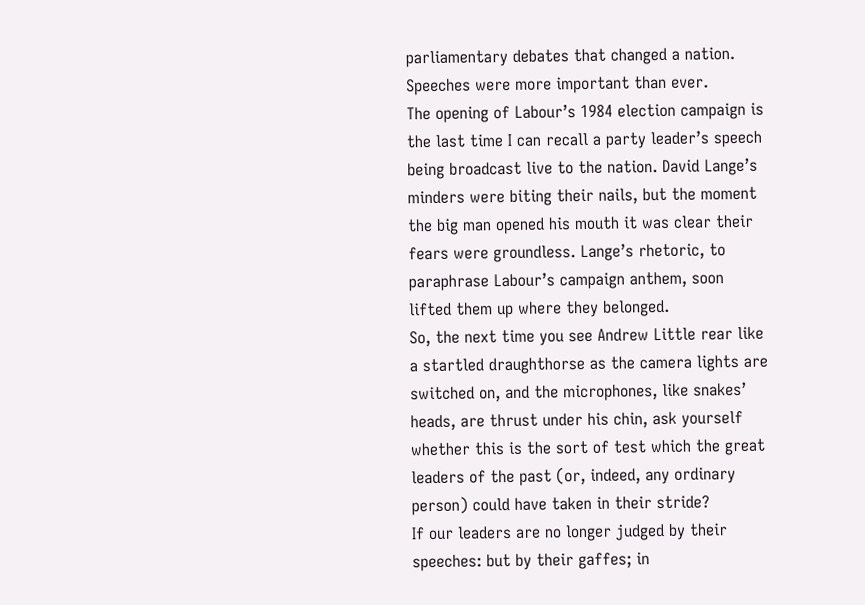parliamentary debates that changed a nation. Speeches were more important than ever.
The opening of Labour’s 1984 election campaign is the last time I can recall a party leader’s speech being broadcast live to the nation. David Lange’s minders were biting their nails, but the moment the big man opened his mouth it was clear their fears were groundless. Lange’s rhetoric, to paraphrase Labour’s campaign anthem, soon lifted them up where they belonged.
So, the next time you see Andrew Little rear like a startled draughthorse as the camera lights are switched on, and the microphones, like snakes’ heads, are thrust under his chin, ask yourself whether this is the sort of test which the great leaders of the past (or, indeed, any ordinary person) could have taken in their stride?
If our leaders are no longer judged by their speeches: but by their gaffes; in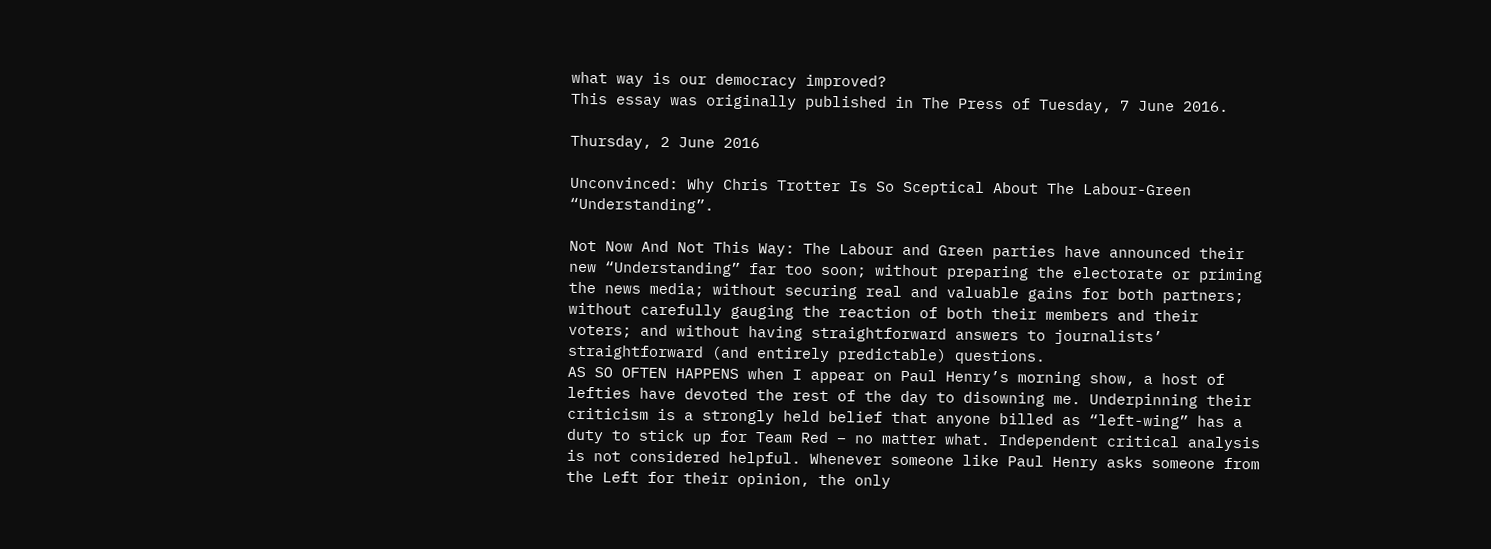what way is our democracy improved?
This essay was originally published in The Press of Tuesday, 7 June 2016.

Thursday, 2 June 2016

Unconvinced: Why Chris Trotter Is So Sceptical About The Labour-Green “Understanding”.

Not Now And Not This Way: The Labour and Green parties have announced their new “Understanding” far too soon; without preparing the electorate or priming the news media; without securing real and valuable gains for both partners; without carefully gauging the reaction of both their members and their voters; and without having straightforward answers to journalists’ straightforward (and entirely predictable) questions.
AS SO OFTEN HAPPENS when I appear on Paul Henry’s morning show, a host of lefties have devoted the rest of the day to disowning me. Underpinning their criticism is a strongly held belief that anyone billed as “left-wing” has a duty to stick up for Team Red – no matter what. Independent critical analysis is not considered helpful. Whenever someone like Paul Henry asks someone from the Left for their opinion, the only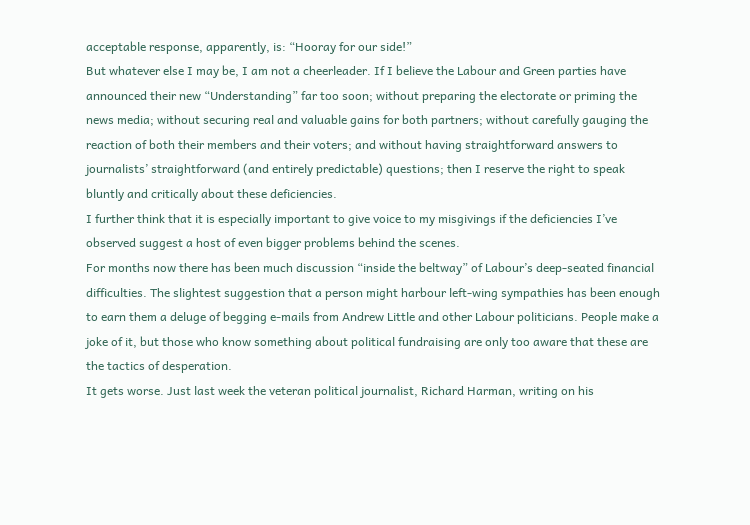acceptable response, apparently, is: “Hooray for our side!”
But whatever else I may be, I am not a cheerleader. If I believe the Labour and Green parties have announced their new “Understanding” far too soon; without preparing the electorate or priming the news media; without securing real and valuable gains for both partners; without carefully gauging the reaction of both their members and their voters; and without having straightforward answers to journalists’ straightforward (and entirely predictable) questions; then I reserve the right to speak bluntly and critically about these deficiencies.
I further think that it is especially important to give voice to my misgivings if the deficiencies I’ve observed suggest a host of even bigger problems behind the scenes.
For months now there has been much discussion “inside the beltway” of Labour’s deep-seated financial difficulties. The slightest suggestion that a person might harbour left-wing sympathies has been enough to earn them a deluge of begging e-mails from Andrew Little and other Labour politicians. People make a joke of it, but those who know something about political fundraising are only too aware that these are the tactics of desperation.
It gets worse. Just last week the veteran political journalist, Richard Harman, writing on his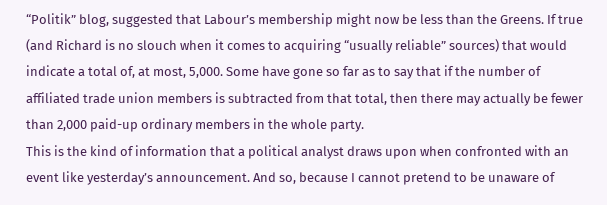“Politik” blog, suggested that Labour’s membership might now be less than the Greens. If true (and Richard is no slouch when it comes to acquiring “usually reliable” sources) that would indicate a total of, at most, 5,000. Some have gone so far as to say that if the number of affiliated trade union members is subtracted from that total, then there may actually be fewer than 2,000 paid-up ordinary members in the whole party.
This is the kind of information that a political analyst draws upon when confronted with an event like yesterday’s announcement. And so, because I cannot pretend to be unaware of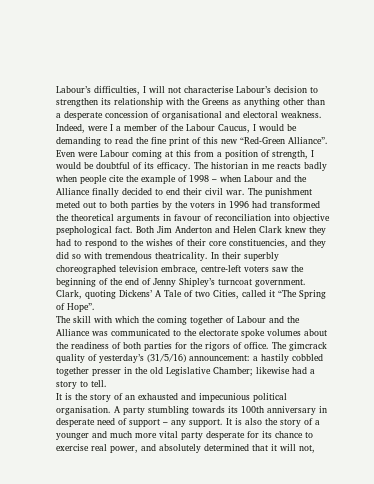Labour’s difficulties, I will not characterise Labour’s decision to strengthen its relationship with the Greens as anything other than a desperate concession of organisational and electoral weakness. Indeed, were I a member of the Labour Caucus, I would be demanding to read the fine print of this new “Red-Green Alliance”.
Even were Labour coming at this from a position of strength, I would be doubtful of its efficacy. The historian in me reacts badly when people cite the example of 1998 – when Labour and the Alliance finally decided to end their civil war. The punishment meted out to both parties by the voters in 1996 had transformed the theoretical arguments in favour of reconciliation into objective psephological fact. Both Jim Anderton and Helen Clark knew they had to respond to the wishes of their core constituencies, and they did so with tremendous theatricality. In their superbly choreographed television embrace, centre-left voters saw the beginning of the end of Jenny Shipley’s turncoat government. Clark, quoting Dickens’ A Tale of two Cities, called it “The Spring of Hope”.
The skill with which the coming together of Labour and the Alliance was communicated to the electorate spoke volumes about the readiness of both parties for the rigors of office. The gimcrack quality of yesterday’s (31/5/16) announcement: a hastily cobbled together presser in the old Legislative Chamber; likewise had a story to tell.
It is the story of an exhausted and impecunious political organisation. A party stumbling towards its 100th anniversary in desperate need of support – any support. It is also the story of a younger and much more vital party desperate for its chance to exercise real power, and absolutely determined that it will not,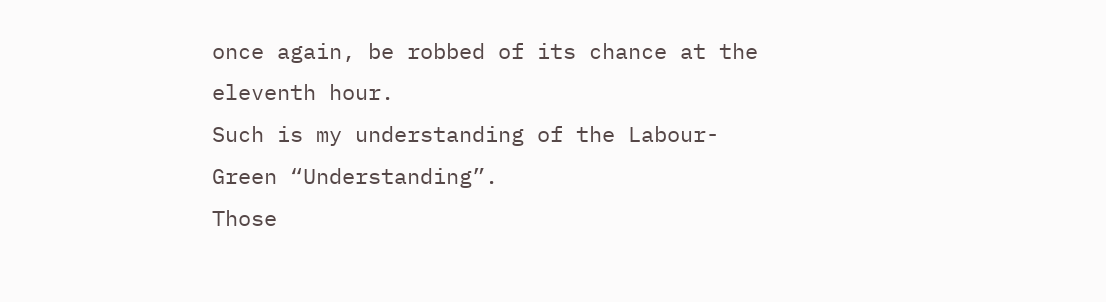once again, be robbed of its chance at the eleventh hour.
Such is my understanding of the Labour-Green “Understanding”.
Those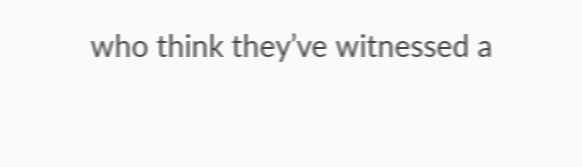who think they’ve witnessed a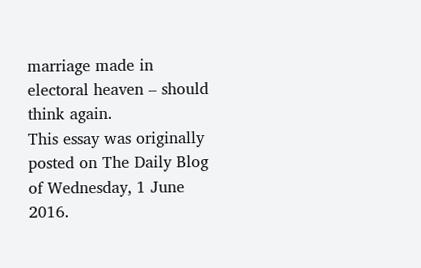marriage made in electoral heaven – should think again.
This essay was originally posted on The Daily Blog of Wednesday, 1 June 2016.